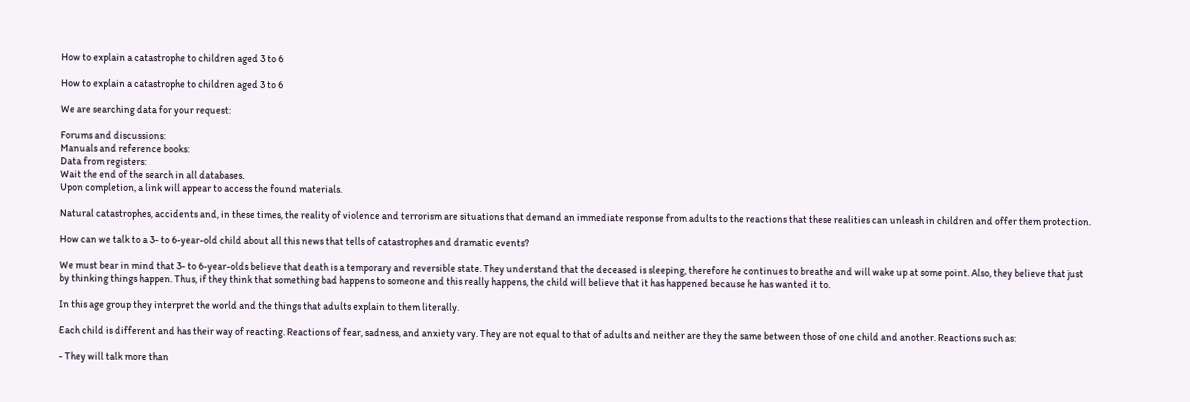How to explain a catastrophe to children aged 3 to 6

How to explain a catastrophe to children aged 3 to 6

We are searching data for your request:

Forums and discussions:
Manuals and reference books:
Data from registers:
Wait the end of the search in all databases.
Upon completion, a link will appear to access the found materials.

Natural catastrophes, accidents and, in these times, the reality of violence and terrorism are situations that demand an immediate response from adults to the reactions that these realities can unleash in children and offer them protection.

How can we talk to a 3- to 6-year-old child about all this news that tells of catastrophes and dramatic events?

We must bear in mind that 3- to 6-year-olds believe that death is a temporary and reversible state. They understand that the deceased is sleeping, therefore he continues to breathe and will wake up at some point. Also, they believe that just by thinking things happen. Thus, if they think that something bad happens to someone and this really happens, the child will believe that it has happened because he has wanted it to.

In this age group they interpret the world and the things that adults explain to them literally.

Each child is different and has their way of reacting. Reactions of fear, sadness, and anxiety vary. They are not equal to that of adults and neither are they the same between those of one child and another. Reactions such as:

- They will talk more than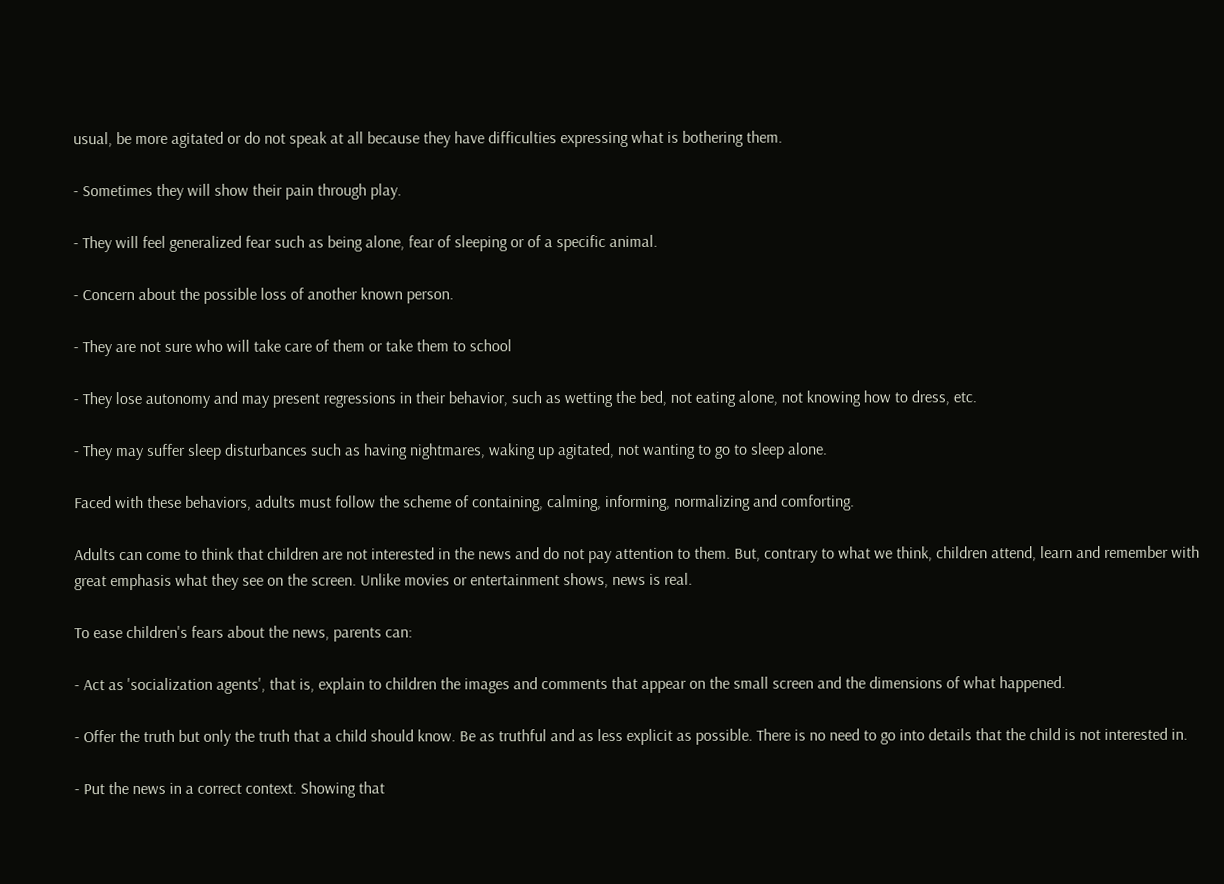usual, be more agitated or do not speak at all because they have difficulties expressing what is bothering them.

- Sometimes they will show their pain through play.

- They will feel generalized fear such as being alone, fear of sleeping or of a specific animal.

- Concern about the possible loss of another known person.

- They are not sure who will take care of them or take them to school

- They lose autonomy and may present regressions in their behavior, such as wetting the bed, not eating alone, not knowing how to dress, etc.

- They may suffer sleep disturbances such as having nightmares, waking up agitated, not wanting to go to sleep alone.

Faced with these behaviors, adults must follow the scheme of containing, calming, informing, normalizing and comforting.

Adults can come to think that children are not interested in the news and do not pay attention to them. But, contrary to what we think, children attend, learn and remember with great emphasis what they see on the screen. Unlike movies or entertainment shows, news is real.

To ease children's fears about the news, parents can:

- Act as 'socialization agents', that is, explain to children the images and comments that appear on the small screen and the dimensions of what happened.

- Offer the truth but only the truth that a child should know. Be as truthful and as less explicit as possible. There is no need to go into details that the child is not interested in.

- Put the news in a correct context. Showing that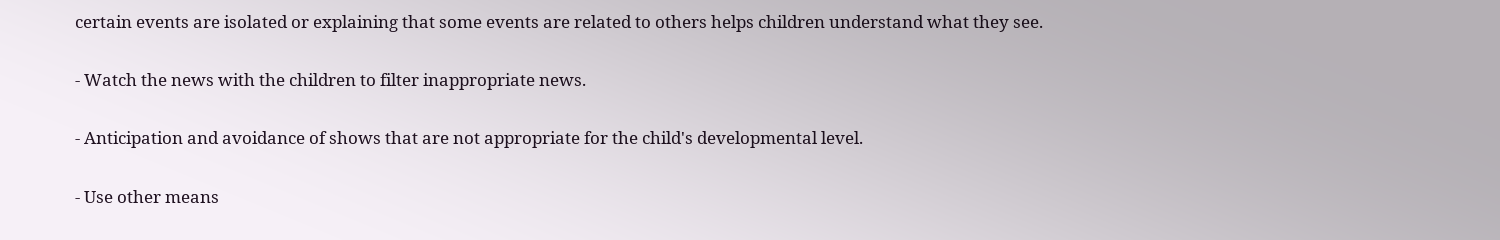certain events are isolated or explaining that some events are related to others helps children understand what they see.

- Watch the news with the children to filter inappropriate news.

- Anticipation and avoidance of shows that are not appropriate for the child's developmental level.

- Use other means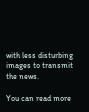with less disturbing images to transmit the news.

You can read more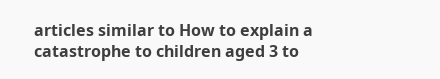articles similar to How to explain a catastrophe to children aged 3 to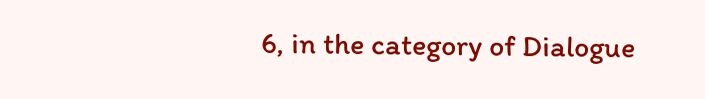6, in the category of Dialogue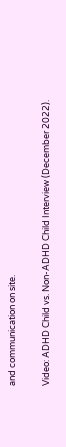and communication on site.

Video: ADHD Child vs. Non-ADHD Child Interview (December 2022).